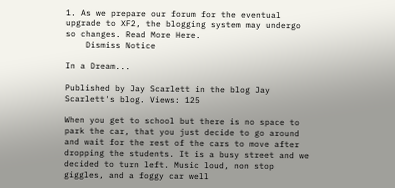1. As we prepare our forum for the eventual upgrade to XF2, the blogging system may undergo so changes. Read More Here.
    Dismiss Notice

In a Dream...

Published by Jay Scarlett in the blog Jay Scarlett's blog. Views: 125

When you get to school but there is no space to park the car, that you just decide to go around and wait for the rest of the cars to move after dropping the students. It is a busy street and we decided to turn left. Music loud, non stop giggles, and a foggy car well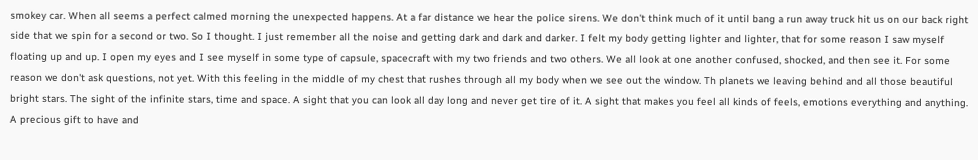smokey car. When all seems a perfect calmed morning the unexpected happens. At a far distance we hear the police sirens. We don't think much of it until bang a run away truck hit us on our back right side that we spin for a second or two. So I thought. I just remember all the noise and getting dark and dark and darker. I felt my body getting lighter and lighter, that for some reason I saw myself floating up and up. I open my eyes and I see myself in some type of capsule, spacecraft with my two friends and two others. We all look at one another confused, shocked, and then see it. For some reason we don't ask questions, not yet. With this feeling in the middle of my chest that rushes through all my body when we see out the window. Th planets we leaving behind and all those beautiful bright stars. The sight of the infinite stars, time and space. A sight that you can look all day long and never get tire of it. A sight that makes you feel all kinds of feels, emotions everything and anything. A precious gift to have and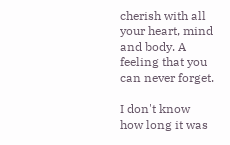cherish with all your heart, mind and body. A feeling that you can never forget.

I don't know how long it was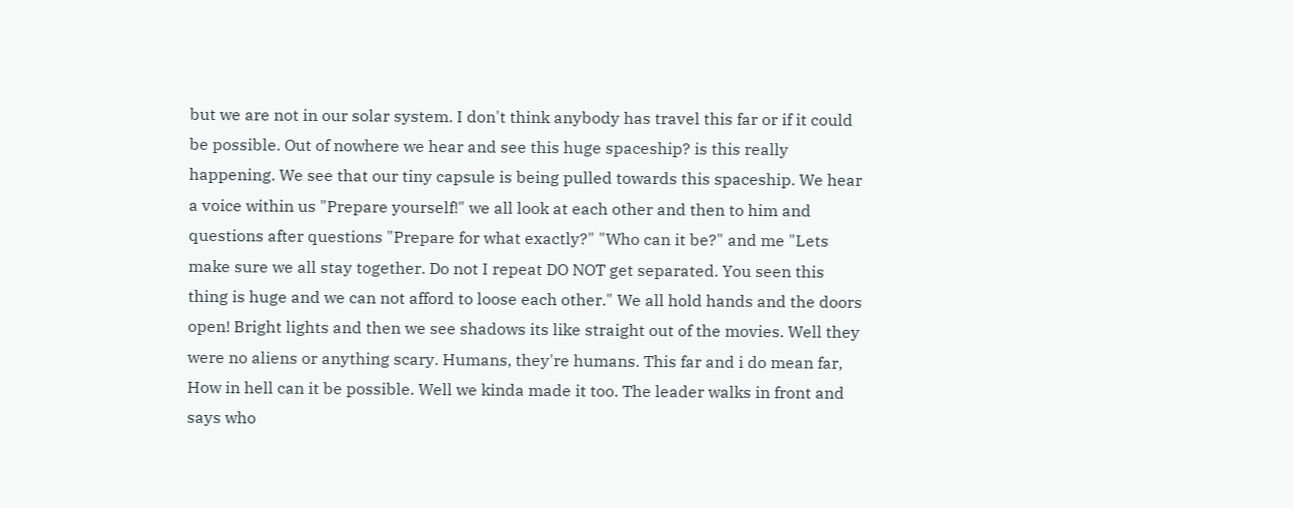but we are not in our solar system. I don't think anybody has travel this far or if it could be possible. Out of nowhere we hear and see this huge spaceship? is this really happening. We see that our tiny capsule is being pulled towards this spaceship. We hear a voice within us "Prepare yourself!" we all look at each other and then to him and questions after questions "Prepare for what exactly?" "Who can it be?" and me "Lets make sure we all stay together. Do not I repeat DO NOT get separated. You seen this thing is huge and we can not afford to loose each other." We all hold hands and the doors open! Bright lights and then we see shadows its like straight out of the movies. Well they were no aliens or anything scary. Humans, they're humans. This far and i do mean far, How in hell can it be possible. Well we kinda made it too. The leader walks in front and says who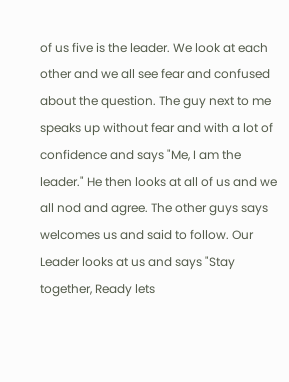of us five is the leader. We look at each other and we all see fear and confused about the question. The guy next to me speaks up without fear and with a lot of confidence and says "Me, I am the leader." He then looks at all of us and we all nod and agree. The other guys says welcomes us and said to follow. Our Leader looks at us and says "Stay together, Ready lets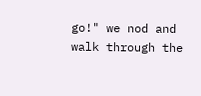go!" we nod and walk through the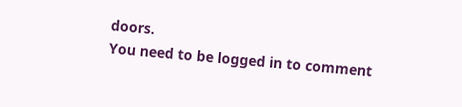doors.
You need to be logged in to comment